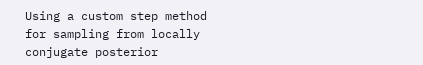Using a custom step method for sampling from locally conjugate posterior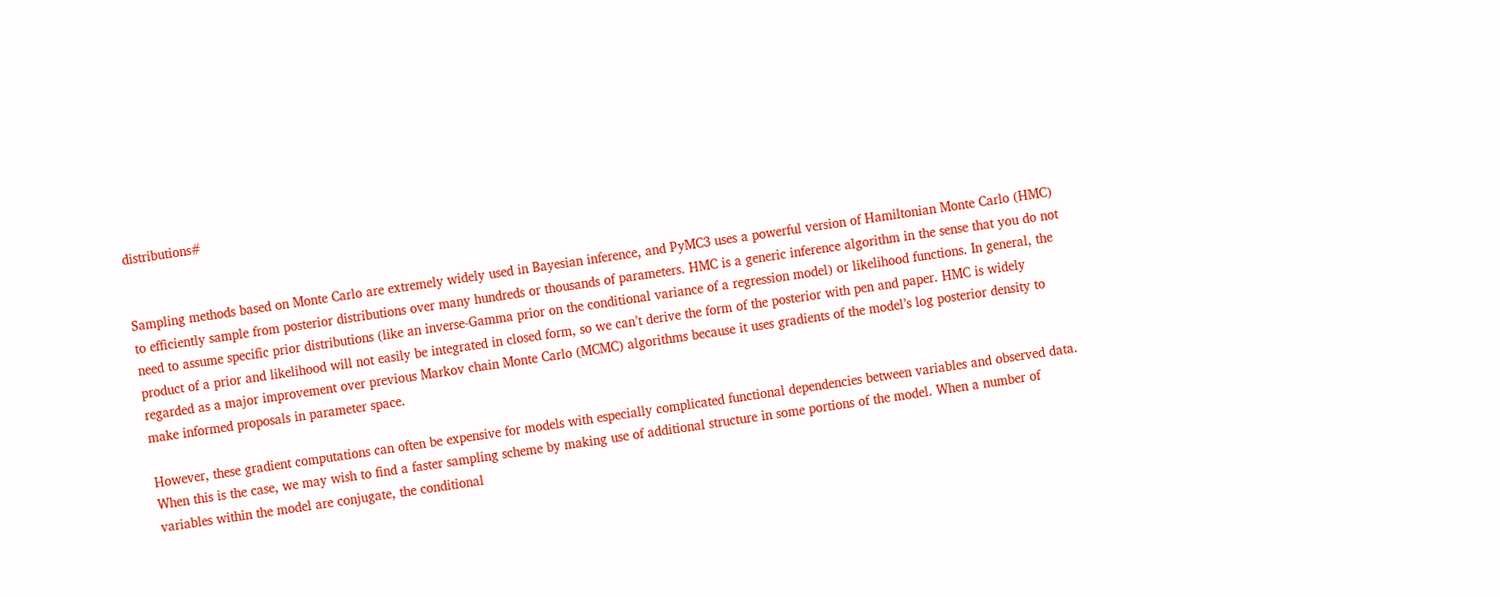distributions#


Sampling methods based on Monte Carlo are extremely widely used in Bayesian inference, and PyMC3 uses a powerful version of Hamiltonian Monte Carlo (HMC) to efficiently sample from posterior distributions over many hundreds or thousands of parameters. HMC is a generic inference algorithm in the sense that you do not need to assume specific prior distributions (like an inverse-Gamma prior on the conditional variance of a regression model) or likelihood functions. In general, the product of a prior and likelihood will not easily be integrated in closed form, so we can’t derive the form of the posterior with pen and paper. HMC is widely regarded as a major improvement over previous Markov chain Monte Carlo (MCMC) algorithms because it uses gradients of the model’s log posterior density to make informed proposals in parameter space.

However, these gradient computations can often be expensive for models with especially complicated functional dependencies between variables and observed data. When this is the case, we may wish to find a faster sampling scheme by making use of additional structure in some portions of the model. When a number of variables within the model are conjugate, the conditional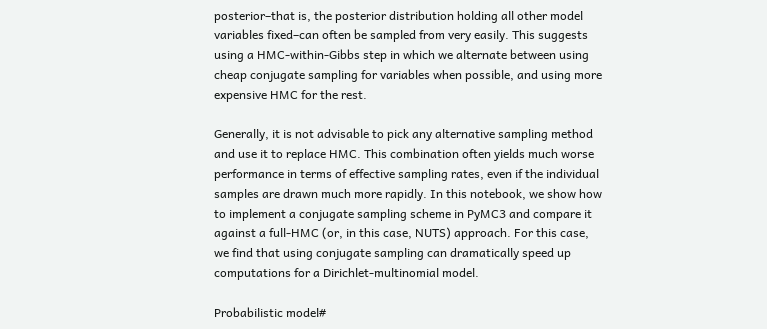posterior–that is, the posterior distribution holding all other model variables fixed–can often be sampled from very easily. This suggests using a HMC-within-Gibbs step in which we alternate between using cheap conjugate sampling for variables when possible, and using more expensive HMC for the rest.

Generally, it is not advisable to pick any alternative sampling method and use it to replace HMC. This combination often yields much worse performance in terms of effective sampling rates, even if the individual samples are drawn much more rapidly. In this notebook, we show how to implement a conjugate sampling scheme in PyMC3 and compare it against a full-HMC (or, in this case, NUTS) approach. For this case, we find that using conjugate sampling can dramatically speed up computations for a Dirichlet-multinomial model.

Probabilistic model#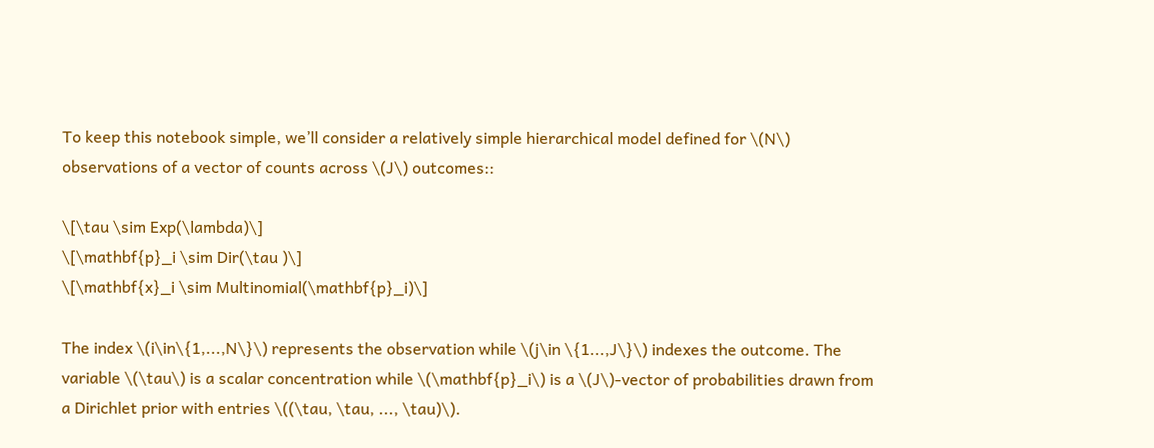To keep this notebook simple, we’ll consider a relatively simple hierarchical model defined for \(N\) observations of a vector of counts across \(J\) outcomes::

\[\tau \sim Exp(\lambda)\]
\[\mathbf{p}_i \sim Dir(\tau )\]
\[\mathbf{x}_i \sim Multinomial(\mathbf{p}_i)\]

The index \(i\in\{1,...,N\}\) represents the observation while \(j\in \{1...,J\}\) indexes the outcome. The variable \(\tau\) is a scalar concentration while \(\mathbf{p}_i\) is a \(J\)-vector of probabilities drawn from a Dirichlet prior with entries \((\tau, \tau, ..., \tau)\).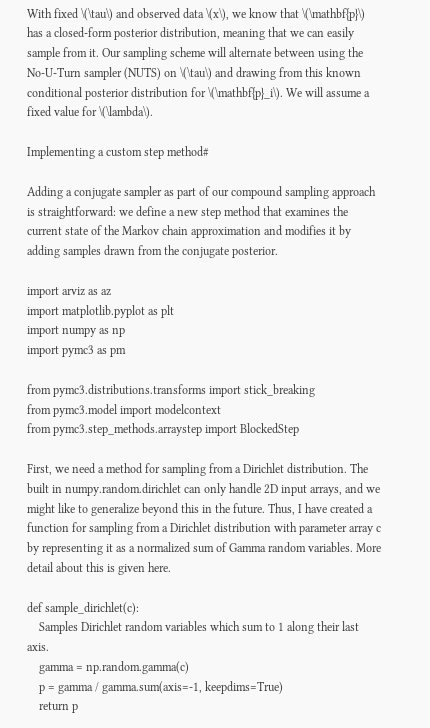With fixed \(\tau\) and observed data \(x\), we know that \(\mathbf{p}\) has a closed-form posterior distribution, meaning that we can easily sample from it. Our sampling scheme will alternate between using the No-U-Turn sampler (NUTS) on \(\tau\) and drawing from this known conditional posterior distribution for \(\mathbf{p}_i\). We will assume a fixed value for \(\lambda\).

Implementing a custom step method#

Adding a conjugate sampler as part of our compound sampling approach is straightforward: we define a new step method that examines the current state of the Markov chain approximation and modifies it by adding samples drawn from the conjugate posterior.

import arviz as az
import matplotlib.pyplot as plt
import numpy as np
import pymc3 as pm

from pymc3.distributions.transforms import stick_breaking
from pymc3.model import modelcontext
from pymc3.step_methods.arraystep import BlockedStep

First, we need a method for sampling from a Dirichlet distribution. The built in numpy.random.dirichlet can only handle 2D input arrays, and we might like to generalize beyond this in the future. Thus, I have created a function for sampling from a Dirichlet distribution with parameter array c by representing it as a normalized sum of Gamma random variables. More detail about this is given here.

def sample_dirichlet(c):
    Samples Dirichlet random variables which sum to 1 along their last axis.
    gamma = np.random.gamma(c)
    p = gamma / gamma.sum(axis=-1, keepdims=True)
    return p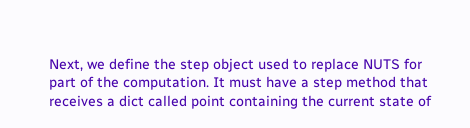Next, we define the step object used to replace NUTS for part of the computation. It must have a step method that receives a dict called point containing the current state of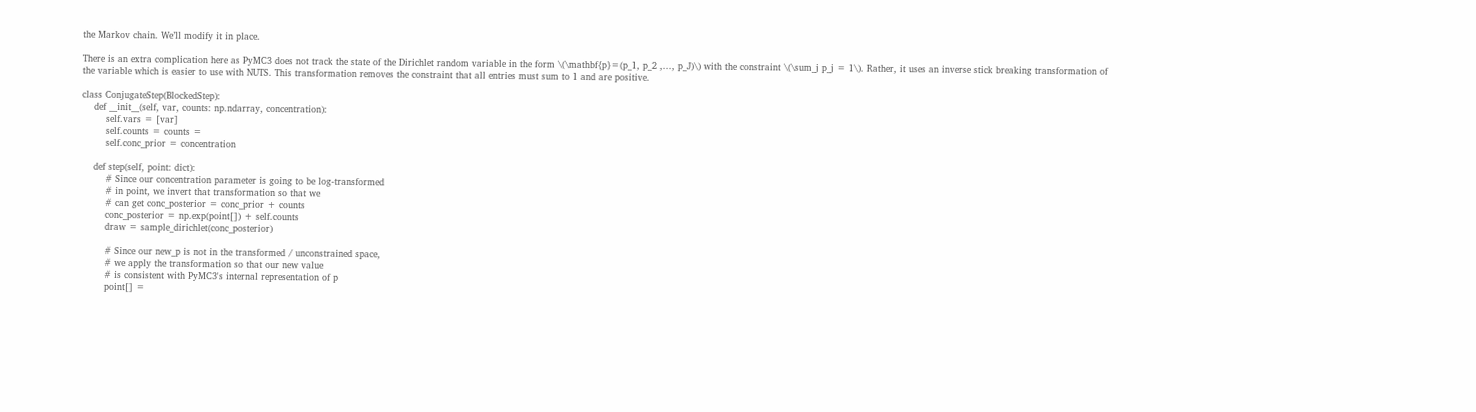the Markov chain. We’ll modify it in place.

There is an extra complication here as PyMC3 does not track the state of the Dirichlet random variable in the form \(\mathbf{p}=(p_1, p_2 ,..., p_J)\) with the constraint \(\sum_j p_j = 1\). Rather, it uses an inverse stick breaking transformation of the variable which is easier to use with NUTS. This transformation removes the constraint that all entries must sum to 1 and are positive.

class ConjugateStep(BlockedStep):
    def __init__(self, var, counts: np.ndarray, concentration):
        self.vars = [var]
        self.counts = counts =
        self.conc_prior = concentration

    def step(self, point: dict):
        # Since our concentration parameter is going to be log-transformed
        # in point, we invert that transformation so that we
        # can get conc_posterior = conc_prior + counts
        conc_posterior = np.exp(point[]) + self.counts
        draw = sample_dirichlet(conc_posterior)

        # Since our new_p is not in the transformed / unconstrained space,
        # we apply the transformation so that our new value
        # is consistent with PyMC3's internal representation of p
        point[] =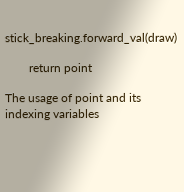stick_breaking.forward_val(draw)

        return point

The usage of point and its indexing variables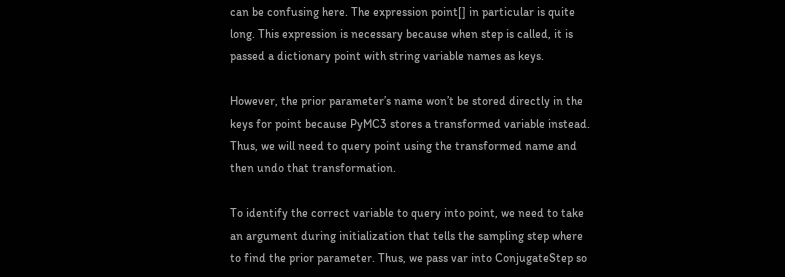can be confusing here. The expression point[] in particular is quite long. This expression is necessary because when step is called, it is passed a dictionary point with string variable names as keys.

However, the prior parameter’s name won’t be stored directly in the keys for point because PyMC3 stores a transformed variable instead. Thus, we will need to query point using the transformed name and then undo that transformation.

To identify the correct variable to query into point, we need to take an argument during initialization that tells the sampling step where to find the prior parameter. Thus, we pass var into ConjugateStep so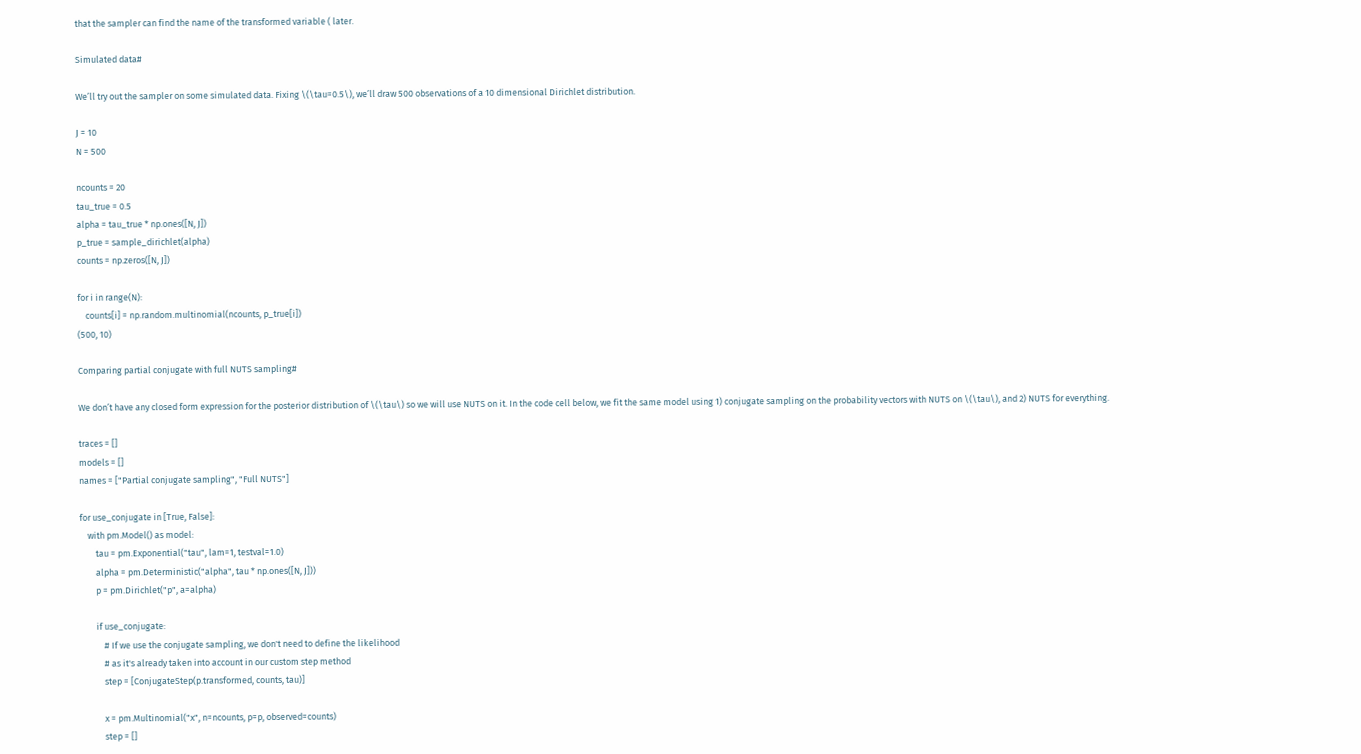that the sampler can find the name of the transformed variable ( later.

Simulated data#

We’ll try out the sampler on some simulated data. Fixing \(\tau=0.5\), we’ll draw 500 observations of a 10 dimensional Dirichlet distribution.

J = 10
N = 500

ncounts = 20
tau_true = 0.5
alpha = tau_true * np.ones([N, J])
p_true = sample_dirichlet(alpha)
counts = np.zeros([N, J])

for i in range(N):
    counts[i] = np.random.multinomial(ncounts, p_true[i])
(500, 10)

Comparing partial conjugate with full NUTS sampling#

We don’t have any closed form expression for the posterior distribution of \(\tau\) so we will use NUTS on it. In the code cell below, we fit the same model using 1) conjugate sampling on the probability vectors with NUTS on \(\tau\), and 2) NUTS for everything.

traces = []
models = []
names = ["Partial conjugate sampling", "Full NUTS"]

for use_conjugate in [True, False]:
    with pm.Model() as model:
        tau = pm.Exponential("tau", lam=1, testval=1.0)
        alpha = pm.Deterministic("alpha", tau * np.ones([N, J]))
        p = pm.Dirichlet("p", a=alpha)

        if use_conjugate:
            # If we use the conjugate sampling, we don't need to define the likelihood
            # as it's already taken into account in our custom step method
            step = [ConjugateStep(p.transformed, counts, tau)]

            x = pm.Multinomial("x", n=ncounts, p=p, observed=counts)
            step = []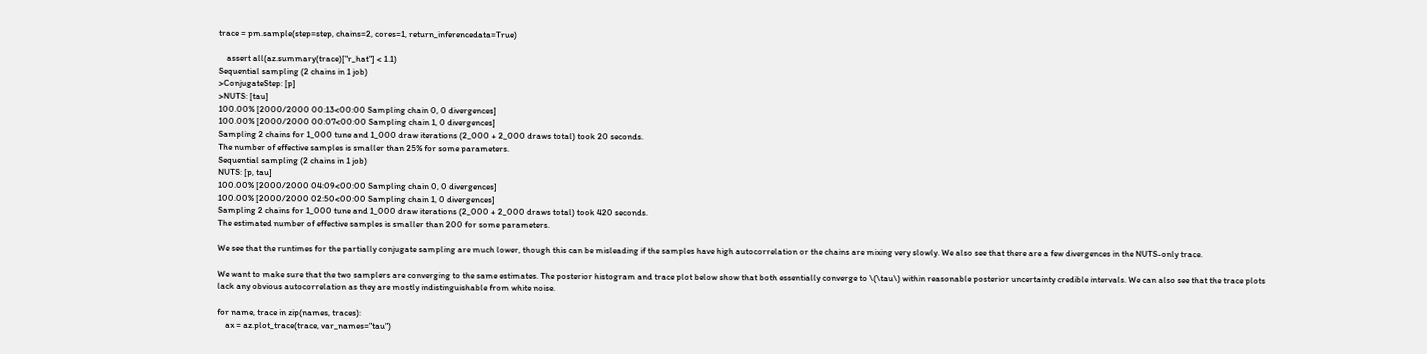trace = pm.sample(step=step, chains=2, cores=1, return_inferencedata=True)

    assert all(az.summary(trace)["r_hat"] < 1.1)
Sequential sampling (2 chains in 1 job)
>ConjugateStep: [p]
>NUTS: [tau]
100.00% [2000/2000 00:13<00:00 Sampling chain 0, 0 divergences]
100.00% [2000/2000 00:07<00:00 Sampling chain 1, 0 divergences]
Sampling 2 chains for 1_000 tune and 1_000 draw iterations (2_000 + 2_000 draws total) took 20 seconds.
The number of effective samples is smaller than 25% for some parameters.
Sequential sampling (2 chains in 1 job)
NUTS: [p, tau]
100.00% [2000/2000 04:09<00:00 Sampling chain 0, 0 divergences]
100.00% [2000/2000 02:50<00:00 Sampling chain 1, 0 divergences]
Sampling 2 chains for 1_000 tune and 1_000 draw iterations (2_000 + 2_000 draws total) took 420 seconds.
The estimated number of effective samples is smaller than 200 for some parameters.

We see that the runtimes for the partially conjugate sampling are much lower, though this can be misleading if the samples have high autocorrelation or the chains are mixing very slowly. We also see that there are a few divergences in the NUTS-only trace.

We want to make sure that the two samplers are converging to the same estimates. The posterior histogram and trace plot below show that both essentially converge to \(\tau\) within reasonable posterior uncertainty credible intervals. We can also see that the trace plots lack any obvious autocorrelation as they are mostly indistinguishable from white noise.

for name, trace in zip(names, traces):
    ax = az.plot_trace(trace, var_names="tau")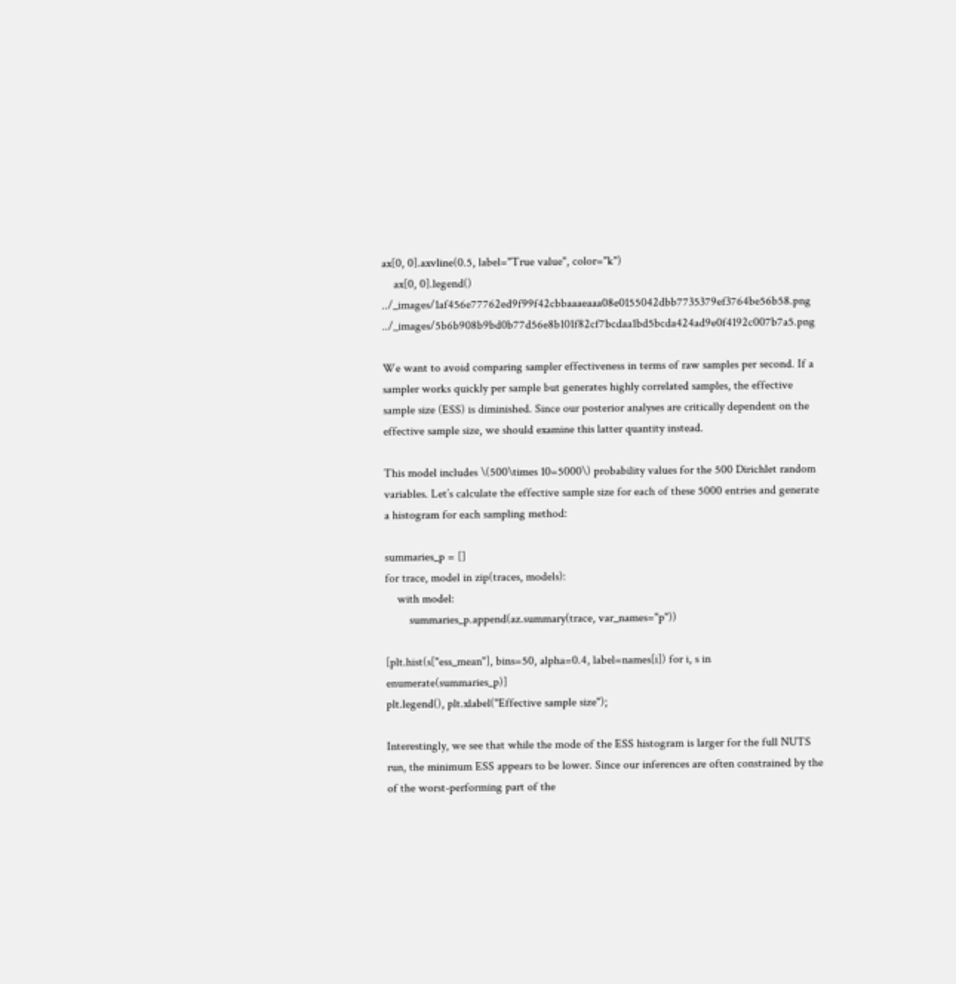ax[0, 0].axvline(0.5, label="True value", color="k")
    ax[0, 0].legend()
../_images/1af456e77762ed9f99f42cbbaaaeaaa08e0155042dbb7735379ef3764be56b58.png ../_images/5b6b908b9bd0b77d56e8b101f82cf7bcdaa1bd5bcda424ad9e0f4192c007b7a5.png

We want to avoid comparing sampler effectiveness in terms of raw samples per second. If a sampler works quickly per sample but generates highly correlated samples, the effective sample size (ESS) is diminished. Since our posterior analyses are critically dependent on the effective sample size, we should examine this latter quantity instead.

This model includes \(500\times 10=5000\) probability values for the 500 Dirichlet random variables. Let’s calculate the effective sample size for each of these 5000 entries and generate a histogram for each sampling method:

summaries_p = []
for trace, model in zip(traces, models):
    with model:
        summaries_p.append(az.summary(trace, var_names="p"))

[plt.hist(s["ess_mean"], bins=50, alpha=0.4, label=names[i]) for i, s in enumerate(summaries_p)]
plt.legend(), plt.xlabel("Effective sample size");

Interestingly, we see that while the mode of the ESS histogram is larger for the full NUTS run, the minimum ESS appears to be lower. Since our inferences are often constrained by the of the worst-performing part of the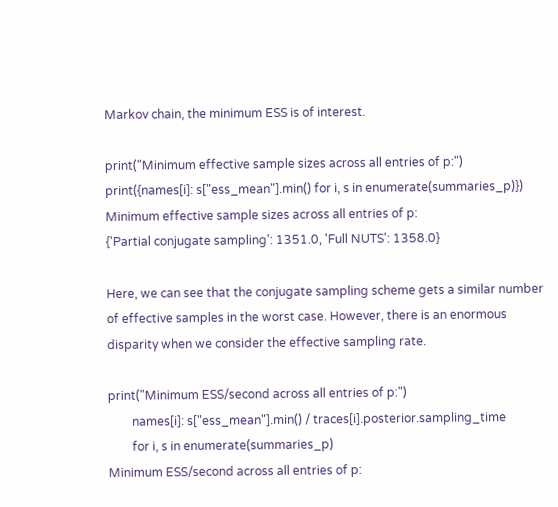Markov chain, the minimum ESS is of interest.

print("Minimum effective sample sizes across all entries of p:")
print({names[i]: s["ess_mean"].min() for i, s in enumerate(summaries_p)})
Minimum effective sample sizes across all entries of p:
{'Partial conjugate sampling': 1351.0, 'Full NUTS': 1358.0}

Here, we can see that the conjugate sampling scheme gets a similar number of effective samples in the worst case. However, there is an enormous disparity when we consider the effective sampling rate.

print("Minimum ESS/second across all entries of p:")
        names[i]: s["ess_mean"].min() / traces[i].posterior.sampling_time
        for i, s in enumerate(summaries_p)
Minimum ESS/second across all entries of p: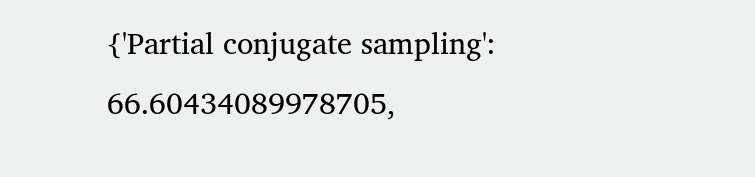{'Partial conjugate sampling': 66.60434089978705,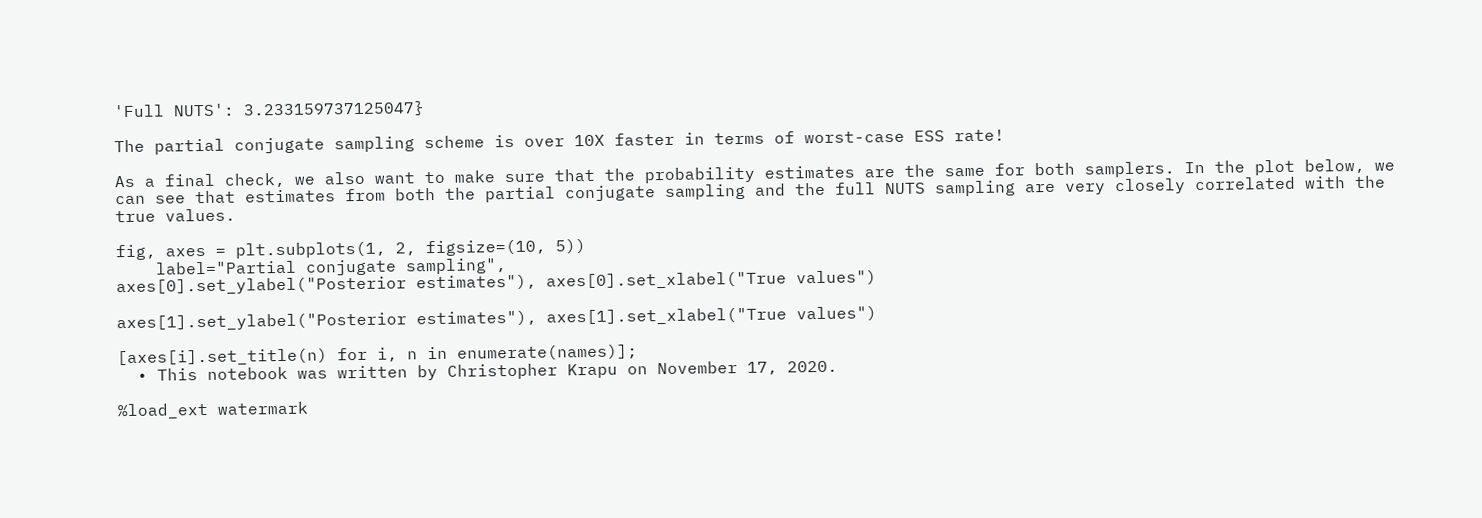'Full NUTS': 3.233159737125047}

The partial conjugate sampling scheme is over 10X faster in terms of worst-case ESS rate!

As a final check, we also want to make sure that the probability estimates are the same for both samplers. In the plot below, we can see that estimates from both the partial conjugate sampling and the full NUTS sampling are very closely correlated with the true values.

fig, axes = plt.subplots(1, 2, figsize=(10, 5))
    label="Partial conjugate sampling",
axes[0].set_ylabel("Posterior estimates"), axes[0].set_xlabel("True values")

axes[1].set_ylabel("Posterior estimates"), axes[1].set_xlabel("True values")

[axes[i].set_title(n) for i, n in enumerate(names)];
  • This notebook was written by Christopher Krapu on November 17, 2020.

%load_ext watermark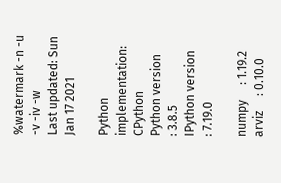%watermark -n -u -v -iv -w
Last updated: Sun Jan 17 2021

Python implementation: CPython
Python version       : 3.8.5
IPython version      : 7.19.0

numpy     : 1.19.2
arviz     : 0.10.0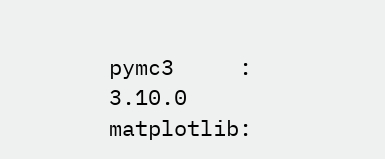pymc3     : 3.10.0
matplotlib: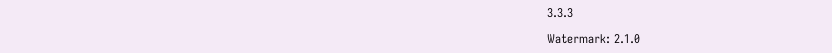3.3.3

Watermark: 2.1.0